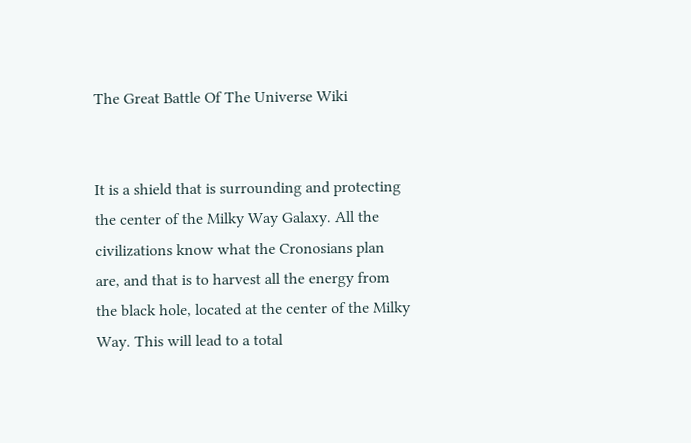The Great Battle Of The Universe Wiki


It is a shield that is surrounding and protecting the center of the Milky Way Galaxy. All the civilizations know what the Cronosians plan are, and that is to harvest all the energy from the black hole, located at the center of the Milky Way. This will lead to a total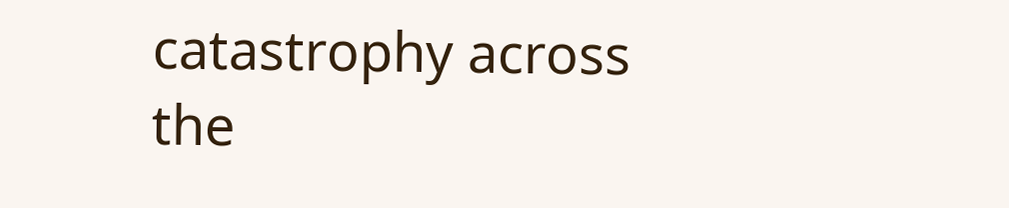catastrophy across the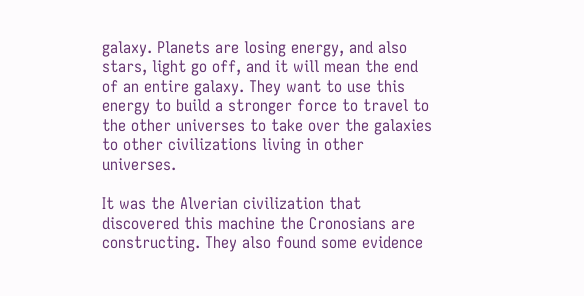galaxy. Planets are losing energy, and also stars, light go off, and it will mean the end of an entire galaxy. They want to use this energy to build a stronger force to travel to the other universes to take over the galaxies to other civilizations living in other universes.

It was the Alverian civilization that discovered this machine the Cronosians are constructing. They also found some evidence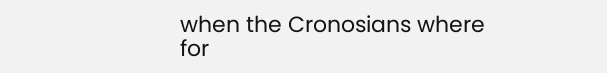when the Cronosians where for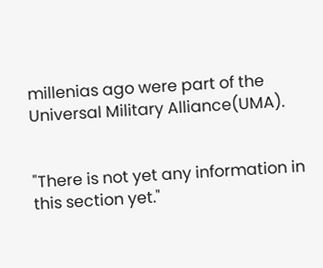millenias ago were part of the Universal Military Alliance(UMA).


"There is not yet any information in this section yet."